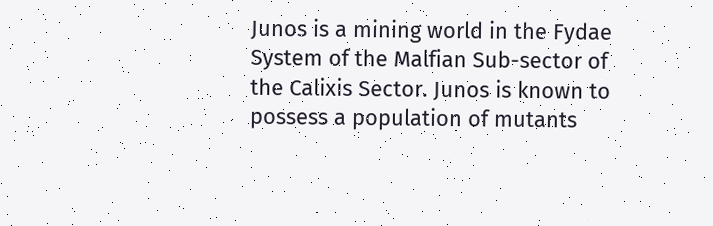Junos is a mining world in the Fydae System of the Malfian Sub-sector of the Calixis Sector. Junos is known to possess a population of mutants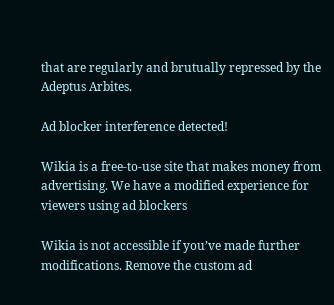that are regularly and brutually repressed by the Adeptus Arbites.

Ad blocker interference detected!

Wikia is a free-to-use site that makes money from advertising. We have a modified experience for viewers using ad blockers

Wikia is not accessible if you’ve made further modifications. Remove the custom ad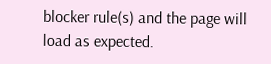blocker rule(s) and the page will load as expected.